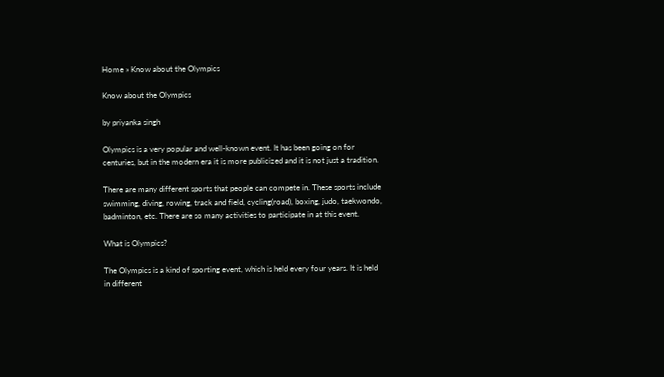Home » Know about the Olympics

Know about the Olympics

by priyanka singh

Olympics is a very popular and well-known event. It has been going on for centuries, but in the modern era it is more publicized and it is not just a tradition.

There are many different sports that people can compete in. These sports include swimming, diving, rowing, track and field, cycling(road), boxing, judo, taekwondo, badminton, etc. There are so many activities to participate in at this event.

What is Olympics?

The Olympics is a kind of sporting event, which is held every four years. It is held in different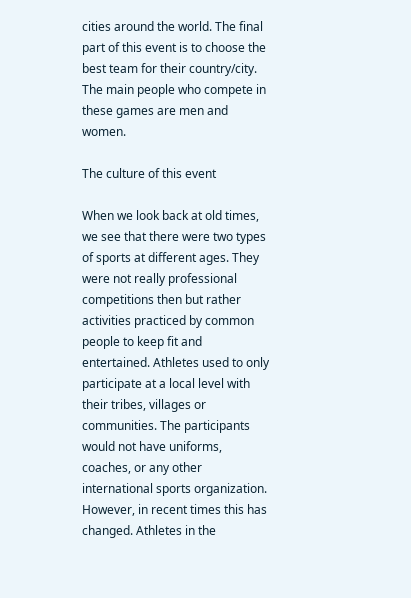cities around the world. The final part of this event is to choose the best team for their country/city. The main people who compete in these games are men and women.

The culture of this event

When we look back at old times, we see that there were two types of sports at different ages. They were not really professional competitions then but rather activities practiced by common people to keep fit and entertained. Athletes used to only participate at a local level with their tribes, villages or communities. The participants would not have uniforms, coaches, or any other international sports organization. However, in recent times this has changed. Athletes in the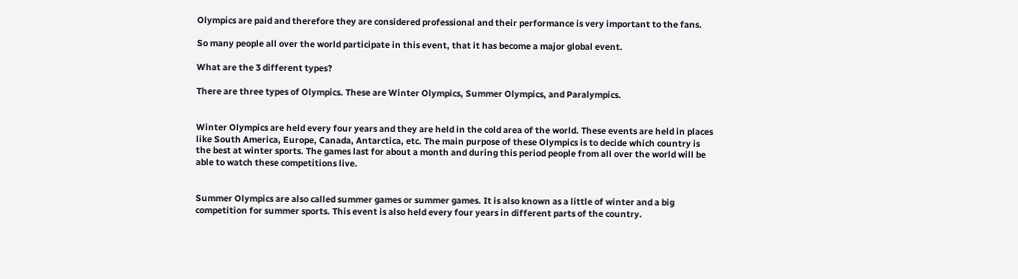Olympics are paid and therefore they are considered professional and their performance is very important to the fans.

So many people all over the world participate in this event, that it has become a major global event.

What are the 3 different types?

There are three types of Olympics. These are Winter Olympics, Summer Olympics, and Paralympics.


Winter Olympics are held every four years and they are held in the cold area of the world. These events are held in places like South America, Europe, Canada, Antarctica, etc. The main purpose of these Olympics is to decide which country is the best at winter sports. The games last for about a month and during this period people from all over the world will be able to watch these competitions live.


Summer Olympics are also called summer games or summer games. It is also known as a little of winter and a big competition for summer sports. This event is also held every four years in different parts of the country.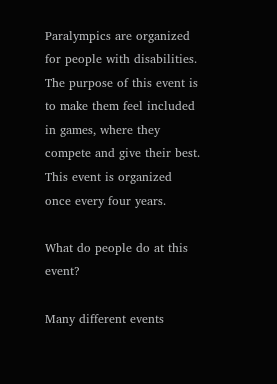Paralympics are organized for people with disabilities. The purpose of this event is to make them feel included in games, where they compete and give their best. This event is organized once every four years.

What do people do at this event?

Many different events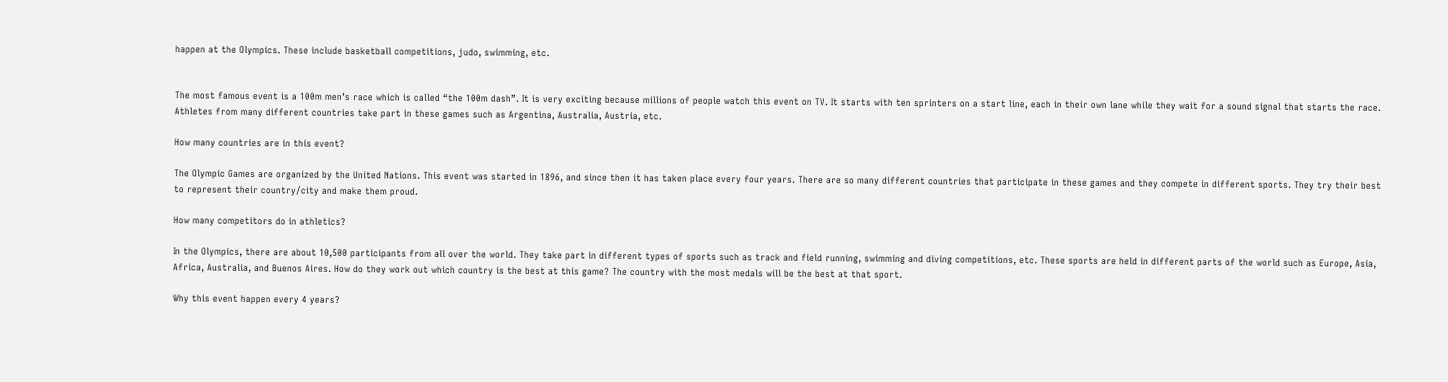happen at the Olympics. These include basketball competitions, judo, swimming, etc.


The most famous event is a 100m men’s race which is called “the 100m dash”. It is very exciting because millions of people watch this event on TV. It starts with ten sprinters on a start line, each in their own lane while they wait for a sound signal that starts the race. Athletes from many different countries take part in these games such as Argentina, Australia, Austria, etc.

How many countries are in this event?

The Olympic Games are organized by the United Nations. This event was started in 1896, and since then it has taken place every four years. There are so many different countries that participate in these games and they compete in different sports. They try their best to represent their country/city and make them proud.

How many competitors do in athletics?

In the Olympics, there are about 10,500 participants from all over the world. They take part in different types of sports such as track and field running, swimming and diving competitions, etc. These sports are held in different parts of the world such as Europe, Asia, Africa, Australia, and Buenos Aires. How do they work out which country is the best at this game? The country with the most medals will be the best at that sport.

Why this event happen every 4 years?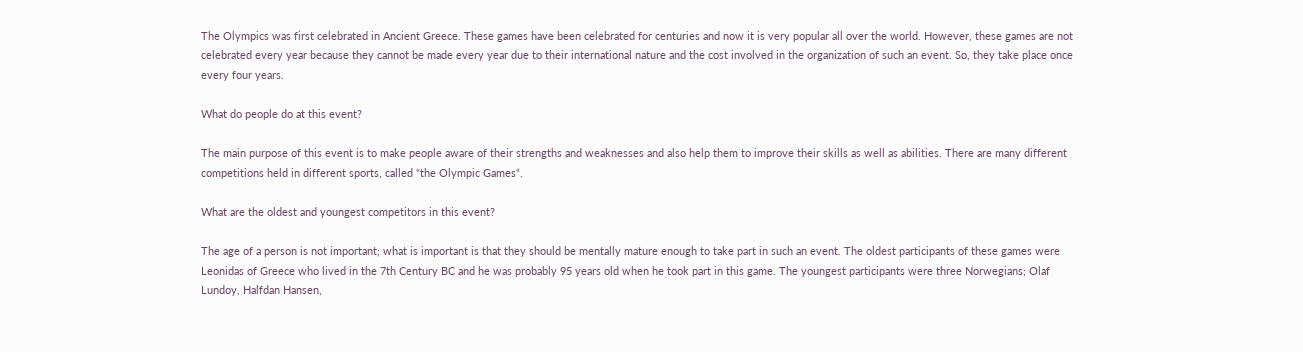The Olympics was first celebrated in Ancient Greece. These games have been celebrated for centuries and now it is very popular all over the world. However, these games are not celebrated every year because they cannot be made every year due to their international nature and the cost involved in the organization of such an event. So, they take place once every four years.

What do people do at this event?

The main purpose of this event is to make people aware of their strengths and weaknesses and also help them to improve their skills as well as abilities. There are many different competitions held in different sports, called “the Olympic Games“.

What are the oldest and youngest competitors in this event?

The age of a person is not important; what is important is that they should be mentally mature enough to take part in such an event. The oldest participants of these games were Leonidas of Greece who lived in the 7th Century BC and he was probably 95 years old when he took part in this game. The youngest participants were three Norwegians; Olaf Lundoy, Halfdan Hansen,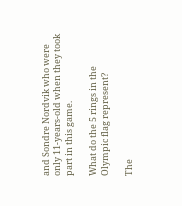and Sondre Nordvik who were only 11-years-old when they took part in this game.

What do the 5 rings in the Olympic flag represent?

The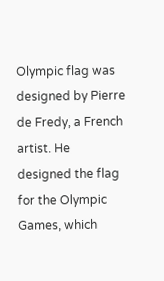Olympic flag was designed by Pierre de Fredy, a French artist. He designed the flag for the Olympic Games, which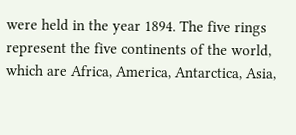were held in the year 1894. The five rings represent the five continents of the world, which are Africa, America, Antarctica, Asia,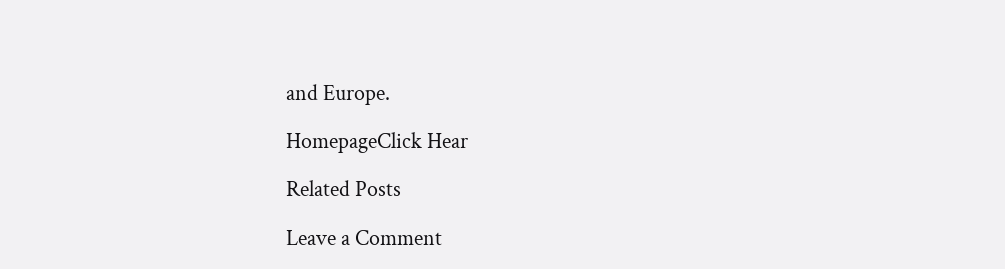and Europe.

HomepageClick Hear

Related Posts

Leave a Comment